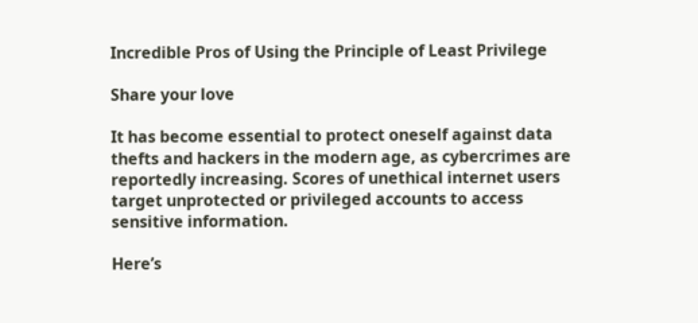Incredible Pros of Using the Principle of Least Privilege

Share your love

It has become essential to protect oneself against data thefts and hackers in the modern age, as cybercrimes are reportedly increasing. Scores of unethical internet users target unprotected or privileged accounts to access sensitive information.

Here’s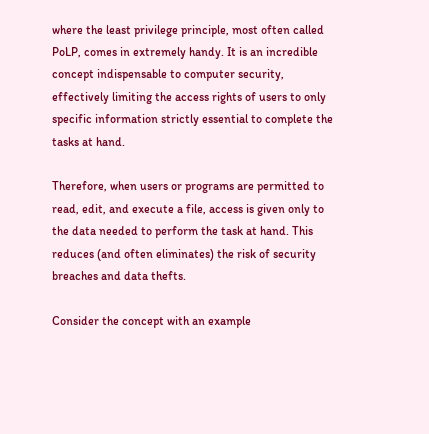where the least privilege principle, most often called PoLP, comes in extremely handy. It is an incredible concept indispensable to computer security, effectively limiting the access rights of users to only specific information strictly essential to complete the tasks at hand.

Therefore, when users or programs are permitted to read, edit, and execute a file, access is given only to the data needed to perform the task at hand. This reduces (and often eliminates) the risk of security breaches and data thefts.

Consider the concept with an example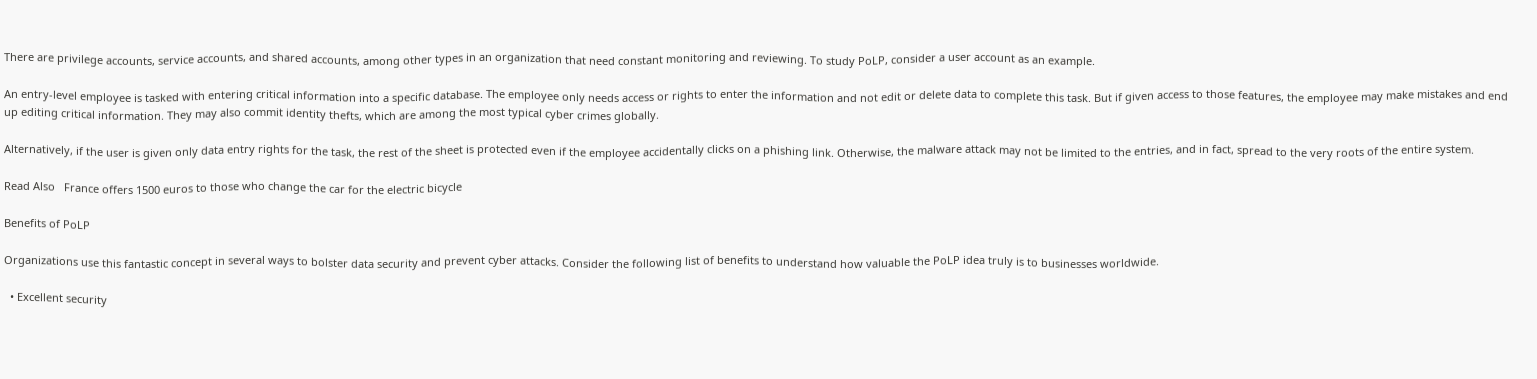There are privilege accounts, service accounts, and shared accounts, among other types in an organization that need constant monitoring and reviewing. To study PoLP, consider a user account as an example.

An entry-level employee is tasked with entering critical information into a specific database. The employee only needs access or rights to enter the information and not edit or delete data to complete this task. But if given access to those features, the employee may make mistakes and end up editing critical information. They may also commit identity thefts, which are among the most typical cyber crimes globally.

Alternatively, if the user is given only data entry rights for the task, the rest of the sheet is protected even if the employee accidentally clicks on a phishing link. Otherwise, the malware attack may not be limited to the entries, and in fact, spread to the very roots of the entire system.

Read Also   France offers 1500 euros to those who change the car for the electric bicycle

Benefits of PoLP

Organizations use this fantastic concept in several ways to bolster data security and prevent cyber attacks. Consider the following list of benefits to understand how valuable the PoLP idea truly is to businesses worldwide.

  • Excellent security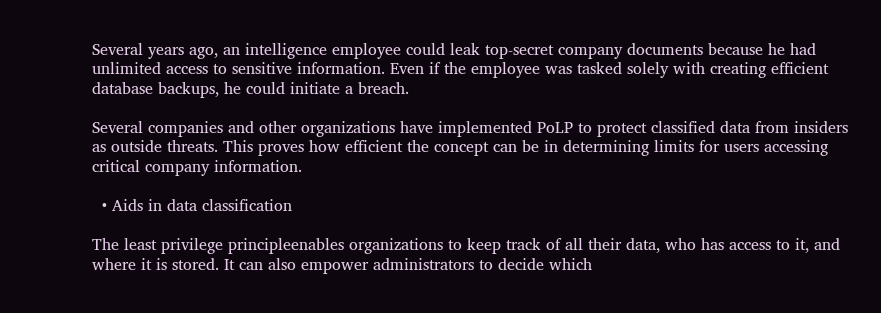Several years ago, an intelligence employee could leak top-secret company documents because he had unlimited access to sensitive information. Even if the employee was tasked solely with creating efficient database backups, he could initiate a breach.

Several companies and other organizations have implemented PoLP to protect classified data from insiders as outside threats. This proves how efficient the concept can be in determining limits for users accessing critical company information.

  • Aids in data classification

The least privilege principleenables organizations to keep track of all their data, who has access to it, and where it is stored. It can also empower administrators to decide which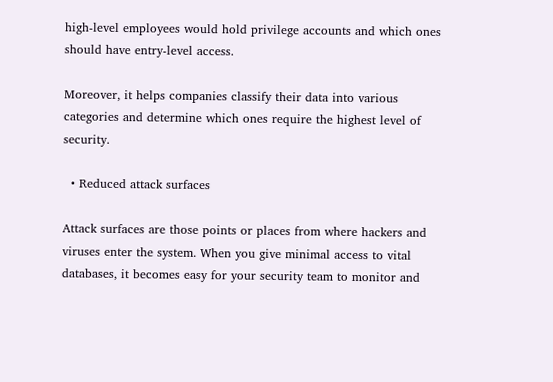high-level employees would hold privilege accounts and which ones should have entry-level access.

Moreover, it helps companies classify their data into various categories and determine which ones require the highest level of security.

  • Reduced attack surfaces

Attack surfaces are those points or places from where hackers and viruses enter the system. When you give minimal access to vital databases, it becomes easy for your security team to monitor and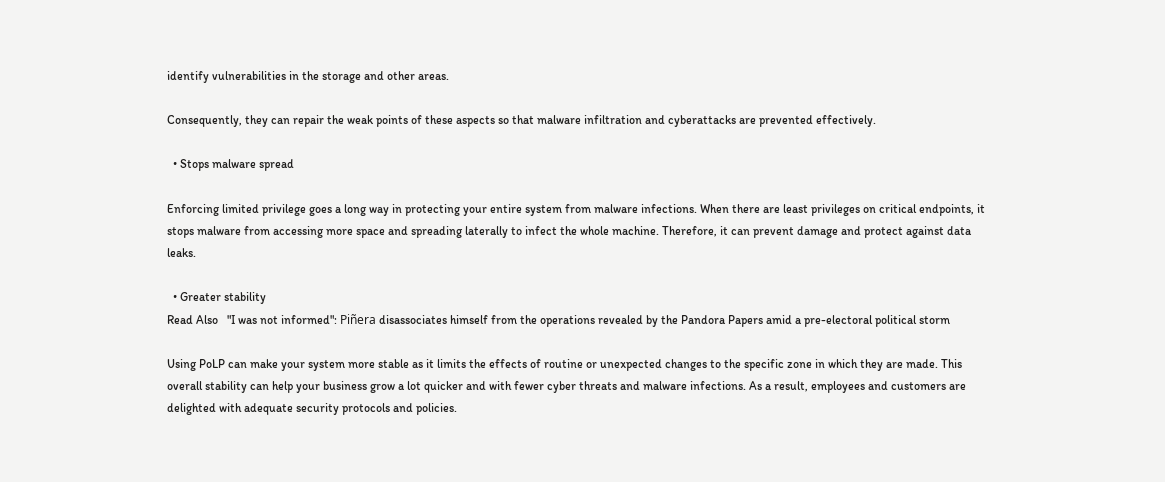identify vulnerabilities in the storage and other areas.

Consequently, they can repair the weak points of these aspects so that malware infiltration and cyberattacks are prevented effectively.

  • Stops malware spread

Enforcing limited privilege goes a long way in protecting your entire system from malware infections. When there are least privileges on critical endpoints, it stops malware from accessing more space and spreading laterally to infect the whole machine. Therefore, it can prevent damage and protect against data leaks.

  • Greater stability
Read Also   "I was not informed": Piñera disassociates himself from the operations revealed by the Pandora Papers amid a pre-electoral political storm

Using PoLP can make your system more stable as it limits the effects of routine or unexpected changes to the specific zone in which they are made. This overall stability can help your business grow a lot quicker and with fewer cyber threats and malware infections. As a result, employees and customers are delighted with adequate security protocols and policies.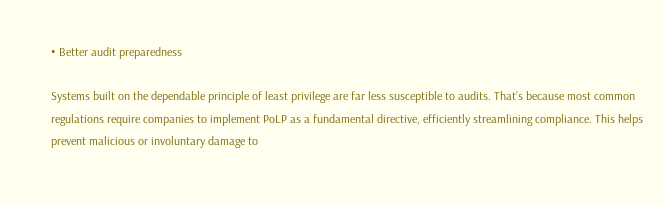• Better audit preparedness

Systems built on the dependable principle of least privilege are far less susceptible to audits. That’s because most common regulations require companies to implement PoLP as a fundamental directive, efficiently streamlining compliance. This helps prevent malicious or involuntary damage to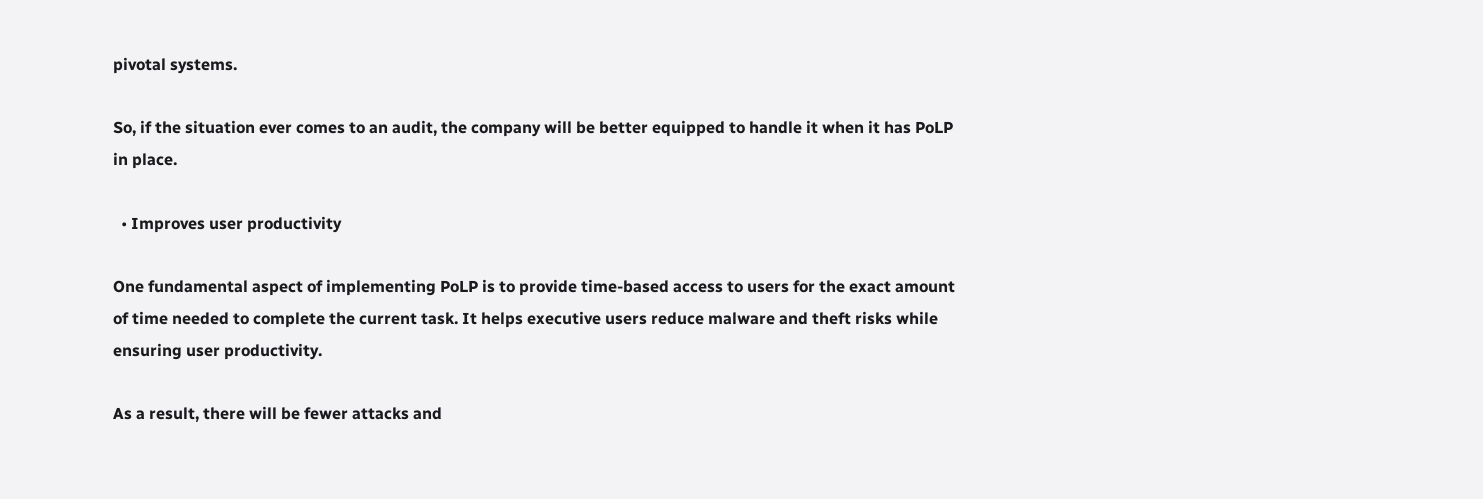pivotal systems.

So, if the situation ever comes to an audit, the company will be better equipped to handle it when it has PoLP in place.

  • Improves user productivity

One fundamental aspect of implementing PoLP is to provide time-based access to users for the exact amount of time needed to complete the current task. It helps executive users reduce malware and theft risks while ensuring user productivity.

As a result, there will be fewer attacks and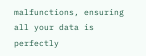malfunctions, ensuring all your data is perfectly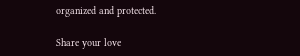organized and protected.

Share your love